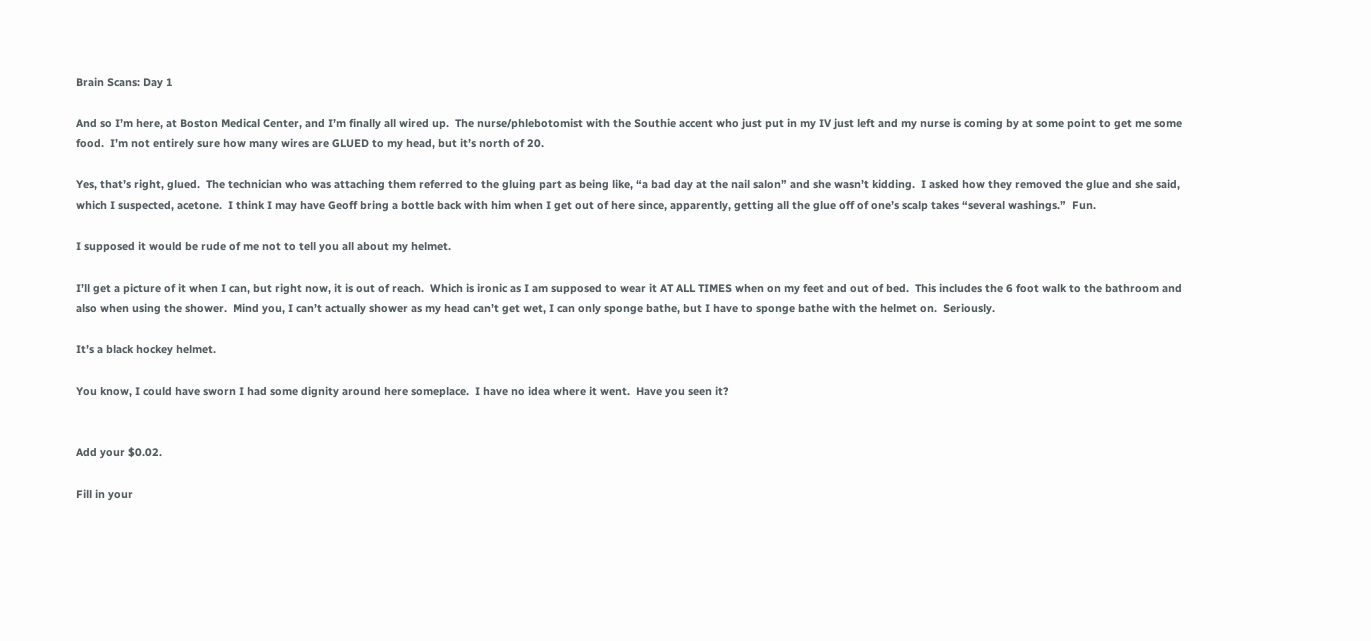Brain Scans: Day 1

And so I’m here, at Boston Medical Center, and I’m finally all wired up.  The nurse/phlebotomist with the Southie accent who just put in my IV just left and my nurse is coming by at some point to get me some food.  I’m not entirely sure how many wires are GLUED to my head, but it’s north of 20.

Yes, that’s right, glued.  The technician who was attaching them referred to the gluing part as being like, “a bad day at the nail salon” and she wasn’t kidding.  I asked how they removed the glue and she said, which I suspected, acetone.  I think I may have Geoff bring a bottle back with him when I get out of here since, apparently, getting all the glue off of one’s scalp takes “several washings.”  Fun.

I supposed it would be rude of me not to tell you all about my helmet.

I’ll get a picture of it when I can, but right now, it is out of reach.  Which is ironic as I am supposed to wear it AT ALL TIMES when on my feet and out of bed.  This includes the 6 foot walk to the bathroom and also when using the shower.  Mind you, I can’t actually shower as my head can’t get wet, I can only sponge bathe, but I have to sponge bathe with the helmet on.  Seriously.

It’s a black hockey helmet.

You know, I could have sworn I had some dignity around here someplace.  I have no idea where it went.  Have you seen it?


Add your $0.02.

Fill in your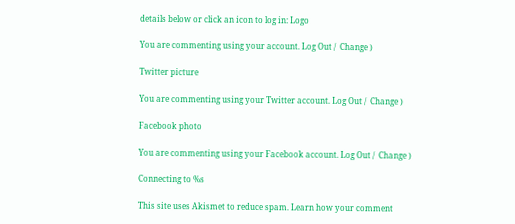details below or click an icon to log in: Logo

You are commenting using your account. Log Out /  Change )

Twitter picture

You are commenting using your Twitter account. Log Out /  Change )

Facebook photo

You are commenting using your Facebook account. Log Out /  Change )

Connecting to %s

This site uses Akismet to reduce spam. Learn how your comment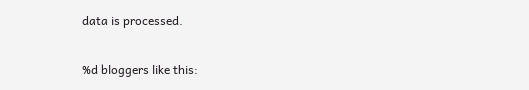data is processed.

%d bloggers like this: